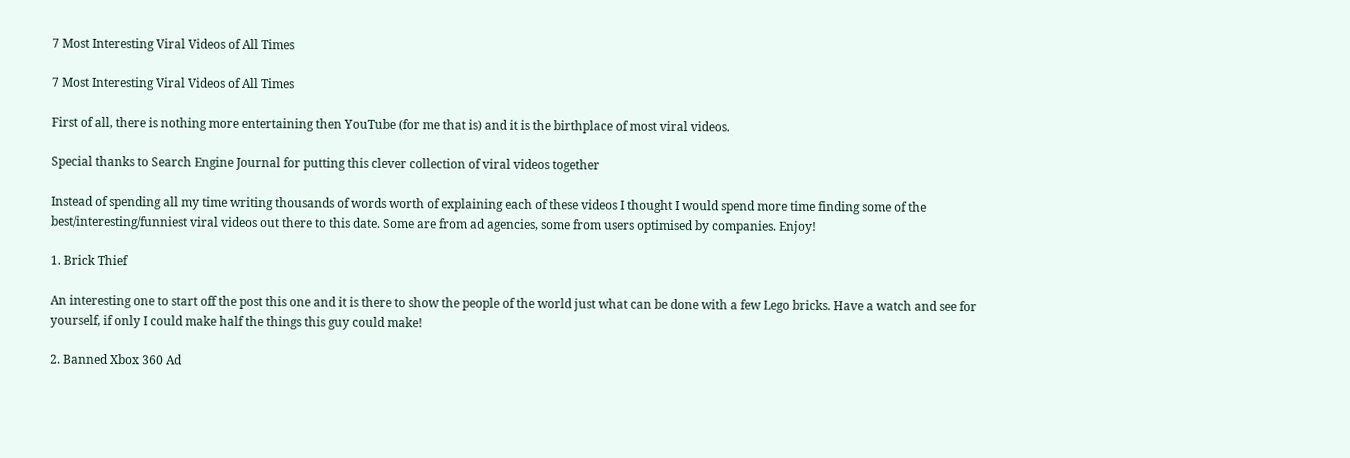7 Most Interesting Viral Videos of All Times

7 Most Interesting Viral Videos of All Times

First of all, there is nothing more entertaining then YouTube (for me that is) and it is the birthplace of most viral videos.

Special thanks to Search Engine Journal for putting this clever collection of viral videos together

Instead of spending all my time writing thousands of words worth of explaining each of these videos I thought I would spend more time finding some of the best/interesting/funniest viral videos out there to this date. Some are from ad agencies, some from users optimised by companies. Enjoy!

1. Brick Thief

An interesting one to start off the post this one and it is there to show the people of the world just what can be done with a few Lego bricks. Have a watch and see for yourself, if only I could make half the things this guy could make!

2. Banned Xbox 360 Ad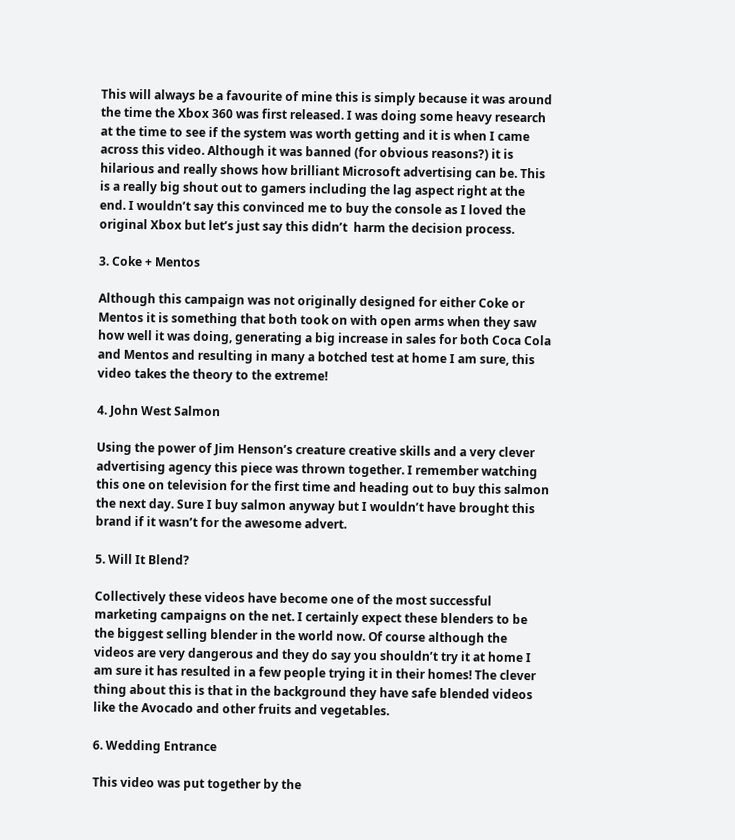This will always be a favourite of mine this is simply because it was around the time the Xbox 360 was first released. I was doing some heavy research at the time to see if the system was worth getting and it is when I came across this video. Although it was banned (for obvious reasons?) it is hilarious and really shows how brilliant Microsoft advertising can be. This is a really big shout out to gamers including the lag aspect right at the end. I wouldn’t say this convinced me to buy the console as I loved the original Xbox but let’s just say this didn’t  harm the decision process.

3. Coke + Mentos

Although this campaign was not originally designed for either Coke or Mentos it is something that both took on with open arms when they saw how well it was doing, generating a big increase in sales for both Coca Cola and Mentos and resulting in many a botched test at home I am sure, this video takes the theory to the extreme!

4. John West Salmon

Using the power of Jim Henson’s creature creative skills and a very clever advertising agency this piece was thrown together. I remember watching this one on television for the first time and heading out to buy this salmon the next day. Sure I buy salmon anyway but I wouldn’t have brought this brand if it wasn’t for the awesome advert.

5. Will It Blend?

Collectively these videos have become one of the most successful marketing campaigns on the net. I certainly expect these blenders to be the biggest selling blender in the world now. Of course although the videos are very dangerous and they do say you shouldn’t try it at home I am sure it has resulted in a few people trying it in their homes! The clever thing about this is that in the background they have safe blended videos like the Avocado and other fruits and vegetables.

6. Wedding Entrance

This video was put together by the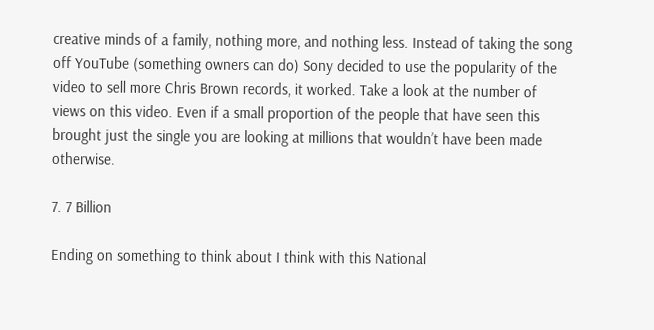creative minds of a family, nothing more, and nothing less. Instead of taking the song off YouTube (something owners can do) Sony decided to use the popularity of the video to sell more Chris Brown records, it worked. Take a look at the number of views on this video. Even if a small proportion of the people that have seen this brought just the single you are looking at millions that wouldn’t have been made otherwise.

7. 7 Billion

Ending on something to think about I think with this National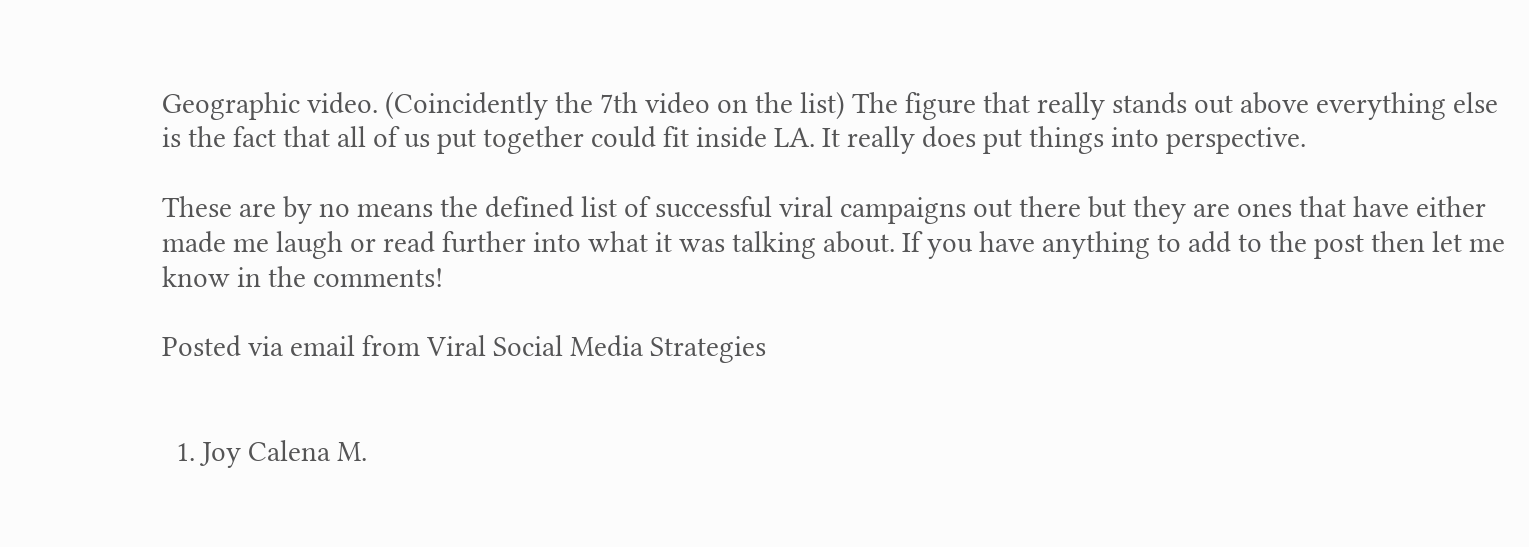Geographic video. (Coincidently the 7th video on the list) The figure that really stands out above everything else is the fact that all of us put together could fit inside LA. It really does put things into perspective.

These are by no means the defined list of successful viral campaigns out there but they are ones that have either made me laugh or read further into what it was talking about. If you have anything to add to the post then let me know in the comments!

Posted via email from Viral Social Media Strategies


  1. Joy Calena M.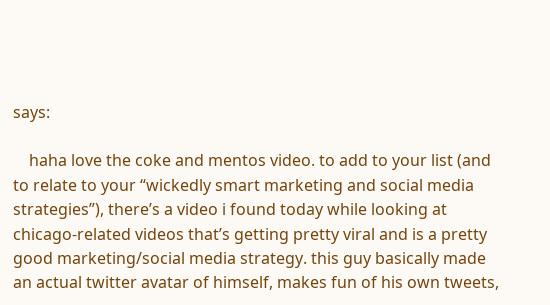says:

    haha love the coke and mentos video. to add to your list (and to relate to your “wickedly smart marketing and social media strategies”), there’s a video i found today while looking at chicago-related videos that’s getting pretty viral and is a pretty good marketing/social media strategy. this guy basically made an actual twitter avatar of himself, makes fun of his own tweets,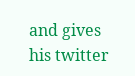and gives his twitter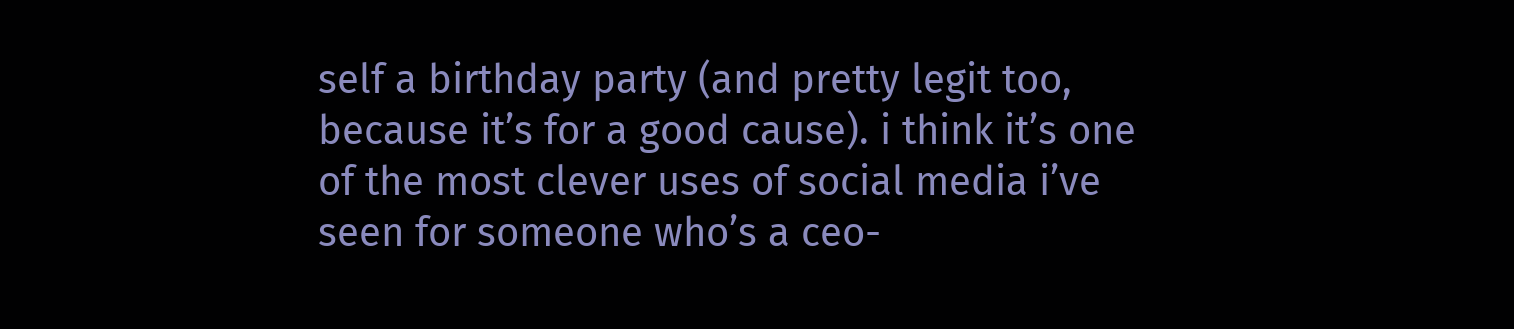self a birthday party (and pretty legit too, because it’s for a good cause). i think it’s one of the most clever uses of social media i’ve seen for someone who’s a ceo-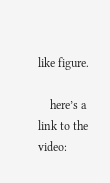like figure.

    here’s a link to the video: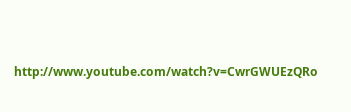http://www.youtube.com/watch?v=CwrGWUEzQRo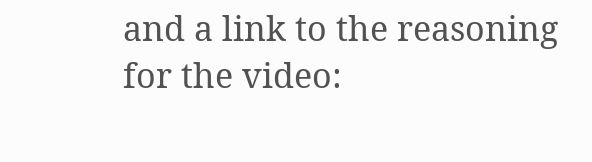and a link to the reasoning for the video: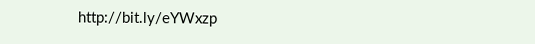http://bit.ly/eYWxzp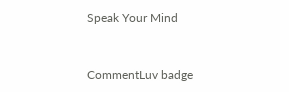Speak Your Mind


CommentLuv badge